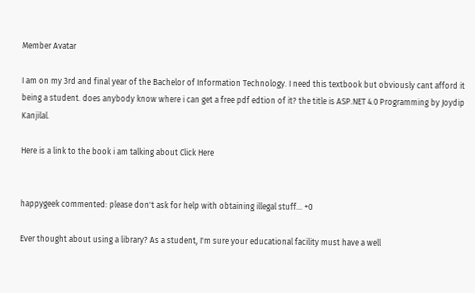Member Avatar

I am on my 3rd and final year of the Bachelor of Information Technology. I need this textbook but obviously cant afford it being a student. does anybody know where i can get a free pdf edtion of it? the title is ASP.NET 4.0 Programming by Joydip Kanjilal.

Here is a link to the book i am talking about Click Here


happygeek commented: please don't ask for help with obtaining illegal stuff... +0

Ever thought about using a library? As a student, I'm sure your educational facility must have a well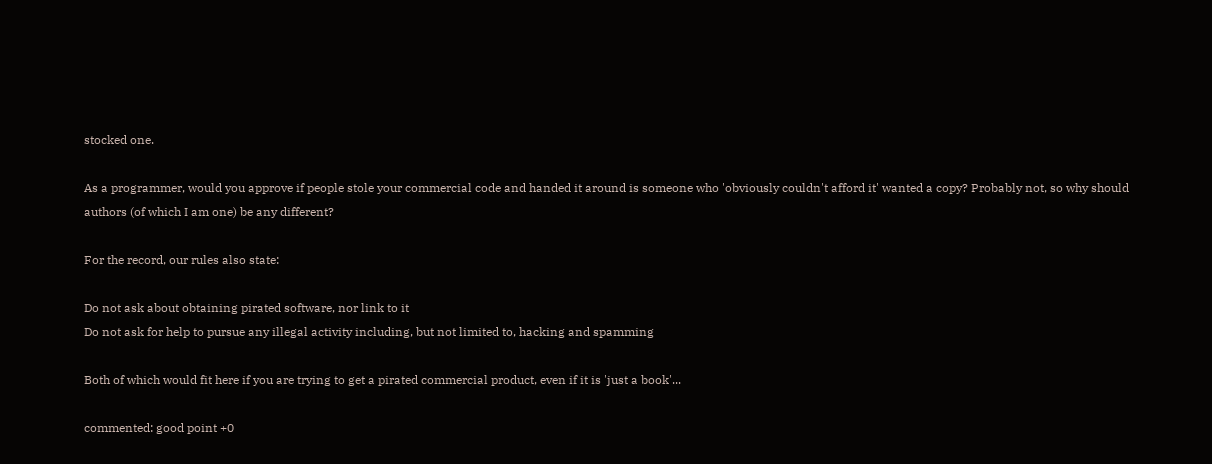stocked one.

As a programmer, would you approve if people stole your commercial code and handed it around is someone who 'obviously couldn't afford it' wanted a copy? Probably not, so why should authors (of which I am one) be any different?

For the record, our rules also state:

Do not ask about obtaining pirated software, nor link to it
Do not ask for help to pursue any illegal activity including, but not limited to, hacking and spamming

Both of which would fit here if you are trying to get a pirated commercial product, even if it is 'just a book'...

commented: good point +0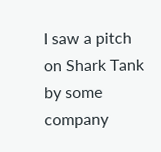I saw a pitch on Shark Tank by some company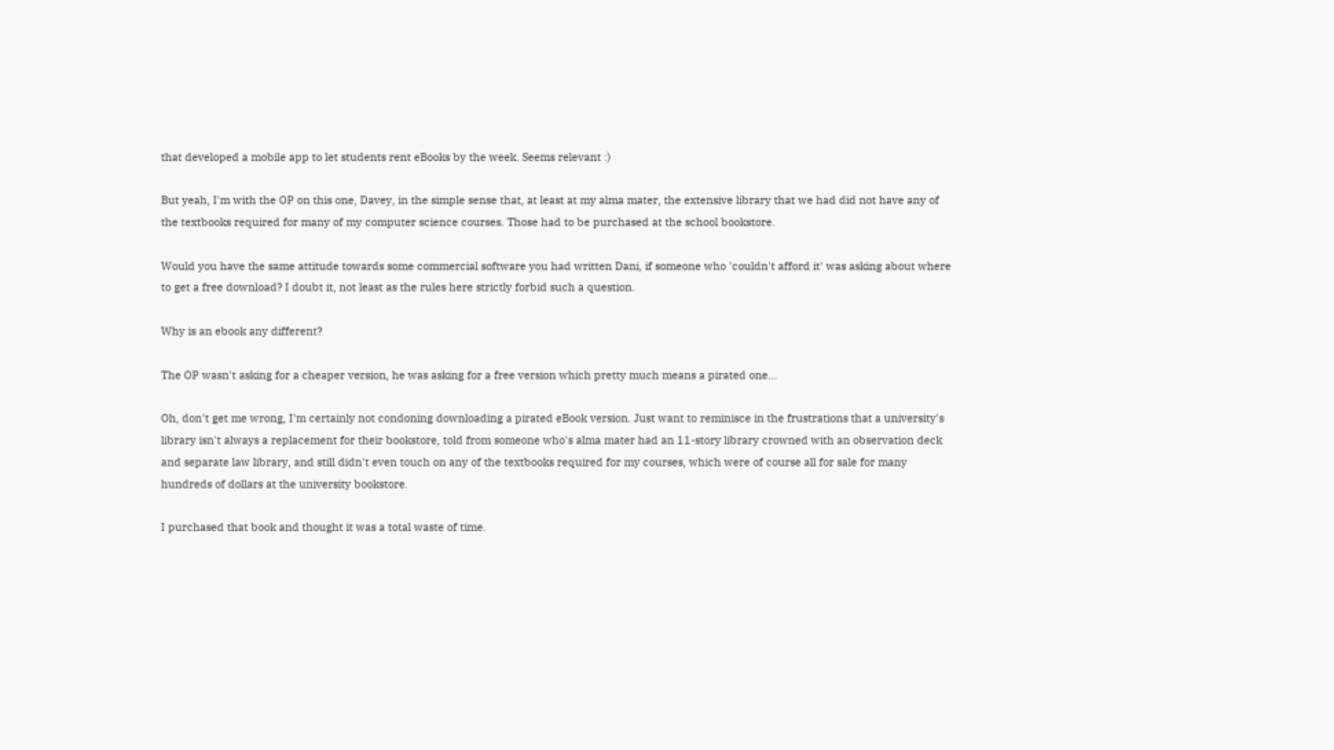that developed a mobile app to let students rent eBooks by the week. Seems relevant :)

But yeah, I'm with the OP on this one, Davey, in the simple sense that, at least at my alma mater, the extensive library that we had did not have any of the textbooks required for many of my computer science courses. Those had to be purchased at the school bookstore.

Would you have the same attitude towards some commercial software you had written Dani, if someone who 'couldn't afford it' was asking about where to get a free download? I doubt it, not least as the rules here strictly forbid such a question.

Why is an ebook any different?

The OP wasn't asking for a cheaper version, he was asking for a free version which pretty much means a pirated one...

Oh, don't get me wrong, I'm certainly not condoning downloading a pirated eBook version. Just want to reminisce in the frustrations that a university's library isn't always a replacement for their bookstore, told from someone who's alma mater had an 11-story library crowned with an observation deck and separate law library, and still didn't even touch on any of the textbooks required for my courses, which were of course all for sale for many hundreds of dollars at the university bookstore.

I purchased that book and thought it was a total waste of time.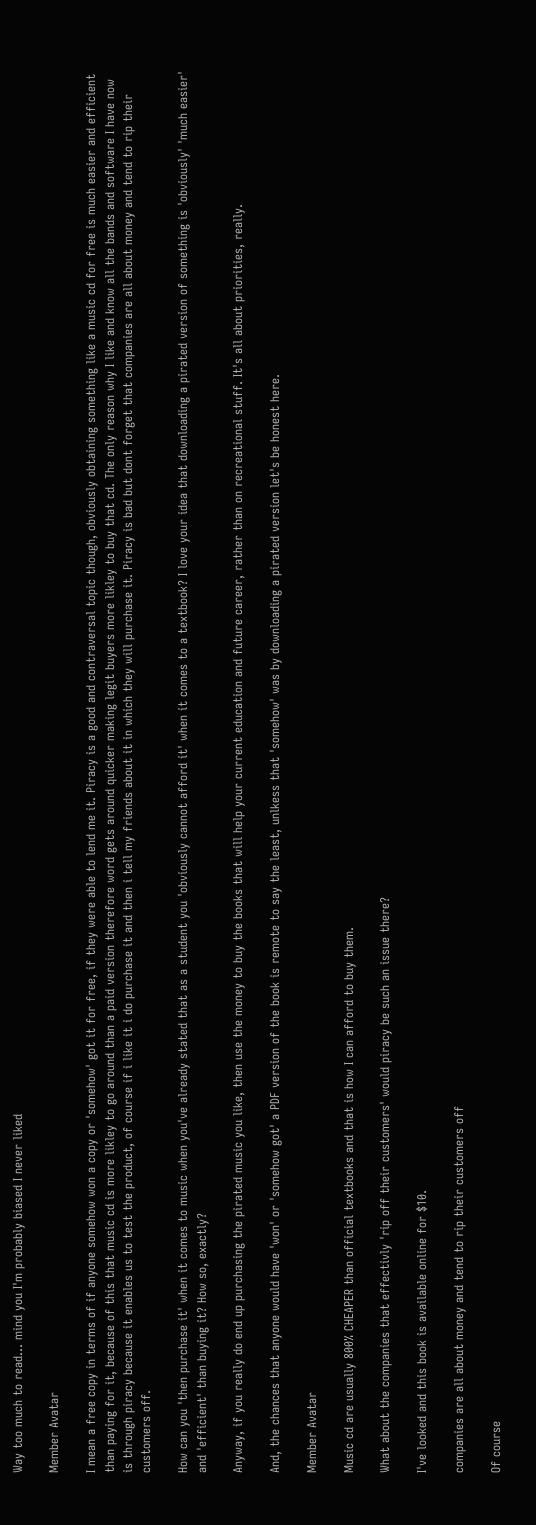Way too much to read... mind you I'm probably biased I never liked

Member Avatar

I mean a free copy in terms of if anyone somehow won a copy or 'somehow' got it for free, if they were able to lend me it. Piracy is a good and contraversal topic though, obviously obtaining something like a music cd for free is much easier and efficient than paying for it, because of this that music cd is more likley to go around than a paid version therefore word gets around quicker making legit buyers more likley to buy that cd. The only reason why I like and know all the bands and software I have now is through piracy because it enables us to test the product, of course if i like it i do purchase it and then i tell my friends about it in which they will purchase it. Piracy is bad but dont forget that companies are all about money and tend to rip their customers off.

How can you 'then purchase it' when it comes to music when you've already stated that as a student you 'obviously cannot afford it' when it comes to a textbook? I love your idea that downloading a pirated version of something is 'obviously' 'much easier' and 'efficient' than buying it? How so, exactly?

Anyway, if you really do end up purchasing the pirated music you like, then use the money to buy the books that will help your current education and future career, rather than on recreational stuff. It's all about priorities, really.

And, the chances that anyone would have 'won' or 'somehow got' a PDF version of the book is remote to say the least, unlkess that 'somehow' was by downloading a pirated version let's be honest here.

Member Avatar

Music cd are usually 800% CHEAPER than official textbooks and that is how I can afford to buy them.

What about the companies that effectivly 'rip off their customers' would piracy be such an issue there?

I've looked and this book is available online for $10.

companies are all about money and tend to rip their customers off

Of course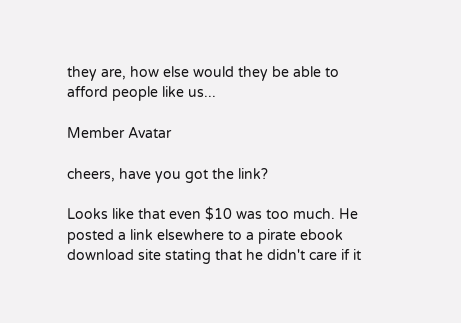they are, how else would they be able to afford people like us...

Member Avatar

cheers, have you got the link?

Looks like that even $10 was too much. He posted a link elsewhere to a pirate ebook download site stating that he didn't care if it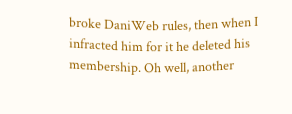broke DaniWeb rules, then when I infracted him for it he deleted his membership. Oh well, another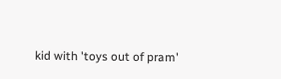kid with 'toys out of pram'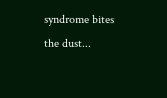syndrome bites the dust...